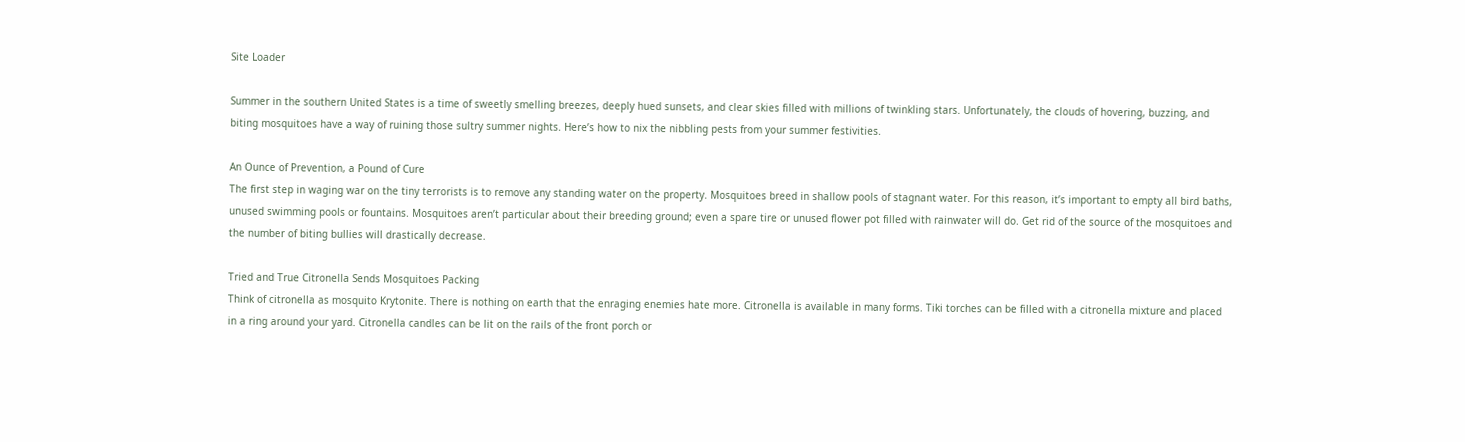Site Loader

Summer in the southern United States is a time of sweetly smelling breezes, deeply hued sunsets, and clear skies filled with millions of twinkling stars. Unfortunately, the clouds of hovering, buzzing, and biting mosquitoes have a way of ruining those sultry summer nights. Here’s how to nix the nibbling pests from your summer festivities.

An Ounce of Prevention, a Pound of Cure
The first step in waging war on the tiny terrorists is to remove any standing water on the property. Mosquitoes breed in shallow pools of stagnant water. For this reason, it’s important to empty all bird baths, unused swimming pools or fountains. Mosquitoes aren’t particular about their breeding ground; even a spare tire or unused flower pot filled with rainwater will do. Get rid of the source of the mosquitoes and the number of biting bullies will drastically decrease.

Tried and True Citronella Sends Mosquitoes Packing
Think of citronella as mosquito Krytonite. There is nothing on earth that the enraging enemies hate more. Citronella is available in many forms. Tiki torches can be filled with a citronella mixture and placed in a ring around your yard. Citronella candles can be lit on the rails of the front porch or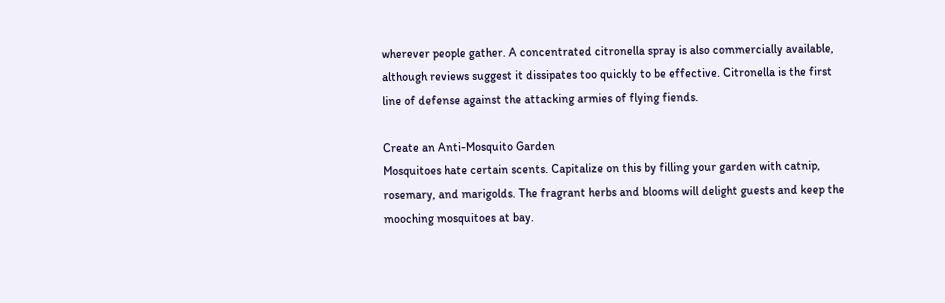wherever people gather. A concentrated citronella spray is also commercially available, although reviews suggest it dissipates too quickly to be effective. Citronella is the first line of defense against the attacking armies of flying fiends.

Create an Anti-Mosquito Garden
Mosquitoes hate certain scents. Capitalize on this by filling your garden with catnip, rosemary, and marigolds. The fragrant herbs and blooms will delight guests and keep the mooching mosquitoes at bay.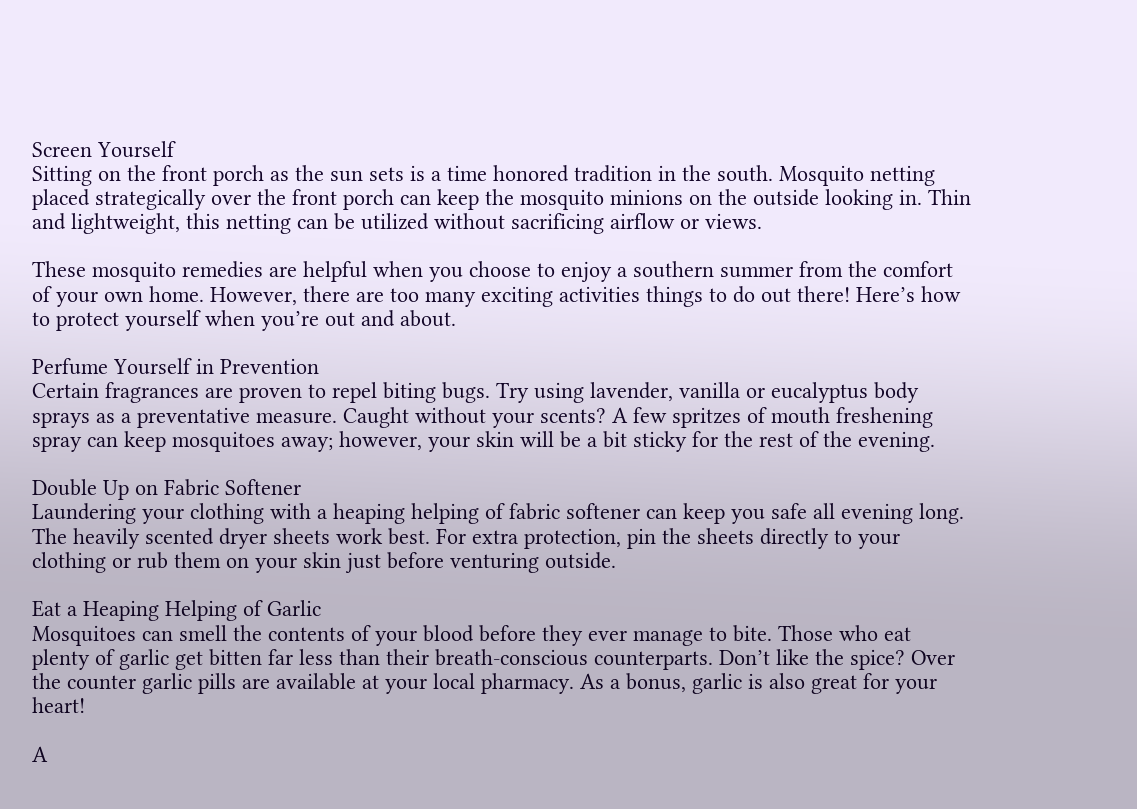Screen Yourself
Sitting on the front porch as the sun sets is a time honored tradition in the south. Mosquito netting placed strategically over the front porch can keep the mosquito minions on the outside looking in. Thin and lightweight, this netting can be utilized without sacrificing airflow or views.

These mosquito remedies are helpful when you choose to enjoy a southern summer from the comfort of your own home. However, there are too many exciting activities things to do out there! Here’s how to protect yourself when you’re out and about.

Perfume Yourself in Prevention
Certain fragrances are proven to repel biting bugs. Try using lavender, vanilla or eucalyptus body sprays as a preventative measure. Caught without your scents? A few spritzes of mouth freshening spray can keep mosquitoes away; however, your skin will be a bit sticky for the rest of the evening.

Double Up on Fabric Softener
Laundering your clothing with a heaping helping of fabric softener can keep you safe all evening long. The heavily scented dryer sheets work best. For extra protection, pin the sheets directly to your clothing or rub them on your skin just before venturing outside.

Eat a Heaping Helping of Garlic
Mosquitoes can smell the contents of your blood before they ever manage to bite. Those who eat plenty of garlic get bitten far less than their breath-conscious counterparts. Don’t like the spice? Over the counter garlic pills are available at your local pharmacy. As a bonus, garlic is also great for your heart!

A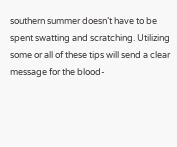southern summer doesn’t have to be spent swatting and scratching. Utilizing some or all of these tips will send a clear message for the blood-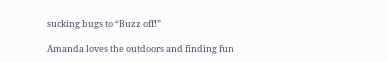sucking bugs to “Buzz off!”

Amanda loves the outdoors and finding fun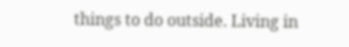things to do outside. Living in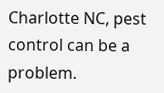Charlotte NC, pest control can be a problem.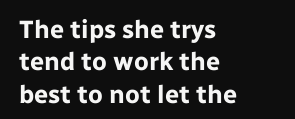The tips she trys tend to work the best to not let the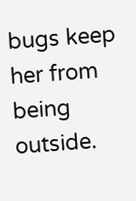bugs keep her from being outside.